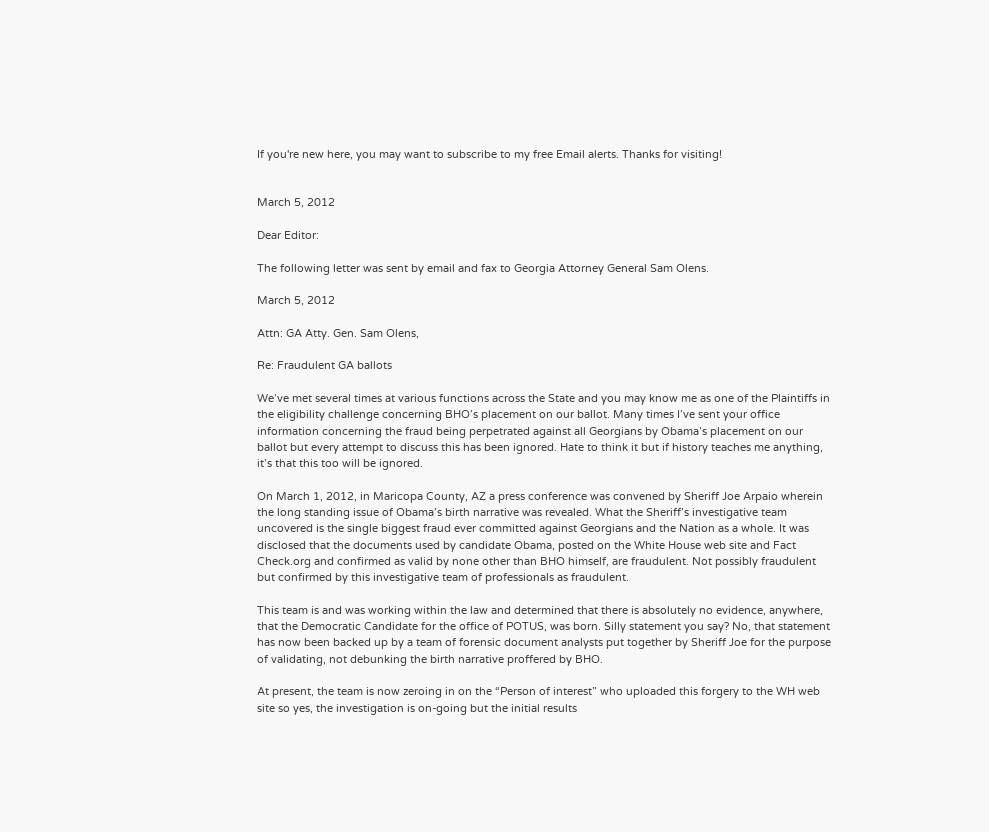If you're new here, you may want to subscribe to my free Email alerts. Thanks for visiting!


March 5, 2012

Dear Editor:

The following letter was sent by email and fax to Georgia Attorney General Sam Olens.

March 5, 2012

Attn: GA Atty. Gen. Sam Olens,

Re: Fraudulent GA ballots

We’ve met several times at various functions across the State and you may know me as one of the Plaintiffs in the eligibility challenge concerning BHO’s placement on our ballot. Many times I’ve sent your office information concerning the fraud being perpetrated against all Georgians by Obama’s placement on our ballot but every attempt to discuss this has been ignored. Hate to think it but if history teaches me anything, it’s that this too will be ignored.

On March 1, 2012, in Maricopa County, AZ a press conference was convened by Sheriff Joe Arpaio wherein the long standing issue of Obama’s birth narrative was revealed. What the Sheriff’s investigative team uncovered is the single biggest fraud ever committed against Georgians and the Nation as a whole. It was disclosed that the documents used by candidate Obama, posted on the White House web site and Fact Check.org and confirmed as valid by none other than BHO himself, are fraudulent. Not possibly fraudulent but confirmed by this investigative team of professionals as fraudulent.

This team is and was working within the law and determined that there is absolutely no evidence, anywhere, that the Democratic Candidate for the office of POTUS, was born. Silly statement you say? No, that statement has now been backed up by a team of forensic document analysts put together by Sheriff Joe for the purpose of validating, not debunking the birth narrative proffered by BHO.

At present, the team is now zeroing in on the “Person of interest” who uploaded this forgery to the WH web site so yes, the investigation is on-going but the initial results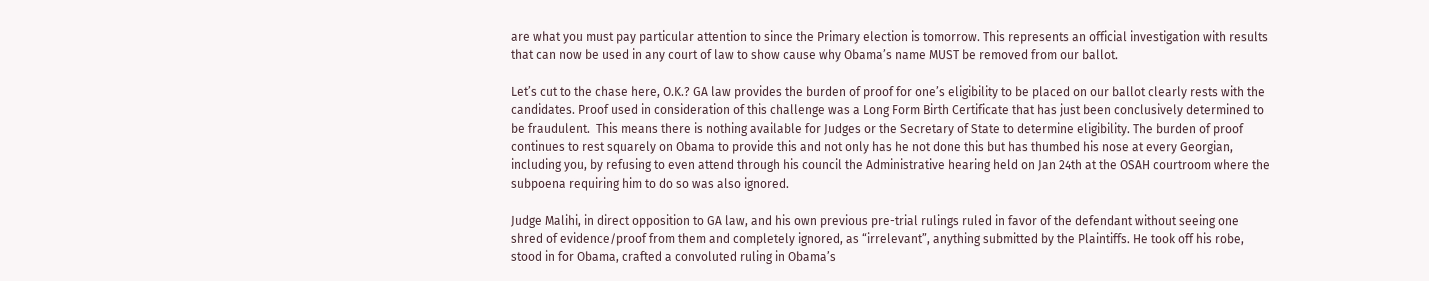are what you must pay particular attention to since the Primary election is tomorrow. This represents an official investigation with results that can now be used in any court of law to show cause why Obama’s name MUST be removed from our ballot.

Let’s cut to the chase here, O.K.? GA law provides the burden of proof for one’s eligibility to be placed on our ballot clearly rests with the candidates. Proof used in consideration of this challenge was a Long Form Birth Certificate that has just been conclusively determined to be fraudulent.  This means there is nothing available for Judges or the Secretary of State to determine eligibility. The burden of proof continues to rest squarely on Obama to provide this and not only has he not done this but has thumbed his nose at every Georgian, including you, by refusing to even attend through his council the Administrative hearing held on Jan 24th at the OSAH courtroom where the subpoena requiring him to do so was also ignored.

Judge Malihi, in direct opposition to GA law, and his own previous pre-trial rulings ruled in favor of the defendant without seeing one shred of evidence/proof from them and completely ignored, as “irrelevant”, anything submitted by the Plaintiffs. He took off his robe, stood in for Obama, crafted a convoluted ruling in Obama’s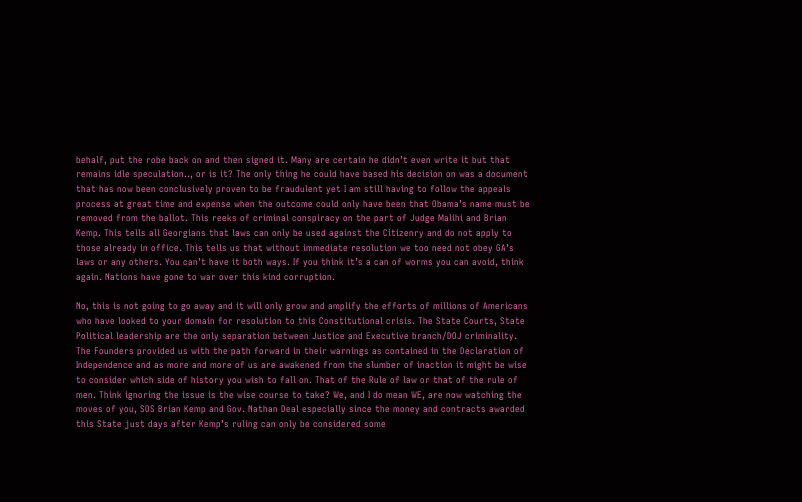behalf, put the robe back on and then signed it. Many are certain he didn’t even write it but that remains idle speculation.., or is it? The only thing he could have based his decision on was a document that has now been conclusively proven to be fraudulent yet I am still having to follow the appeals process at great time and expense when the outcome could only have been that Obama’s name must be  removed from the ballot. This reeks of criminal conspiracy on the part of Judge Malihi and Brian Kemp. This tells all Georgians that laws can only be used against the Citizenry and do not apply to those already in office. This tells us that without immediate resolution we too need not obey GA’s laws or any others. You can’t have it both ways. If you think it’s a can of worms you can avoid, think again. Nations have gone to war over this kind corruption.

No, this is not going to go away and it will only grow and amplify the efforts of millions of Americans who have looked to your domain for resolution to this Constitutional crisis. The State Courts, State Political leadership are the only separation between Justice and Executive branch/DOJ criminality. The Founders provided us with the path forward in their warnings as contained in the Declaration of Independence and as more and more of us are awakened from the slumber of inaction it might be wise to consider which side of history you wish to fall on. That of the Rule of law or that of the rule of men. Think ignoring the issue is the wise course to take? We, and I do mean WE, are now watching the moves of you, SOS Brian Kemp and Gov. Nathan Deal especially since the money and contracts awarded this State just days after Kemp’s ruling can only be considered some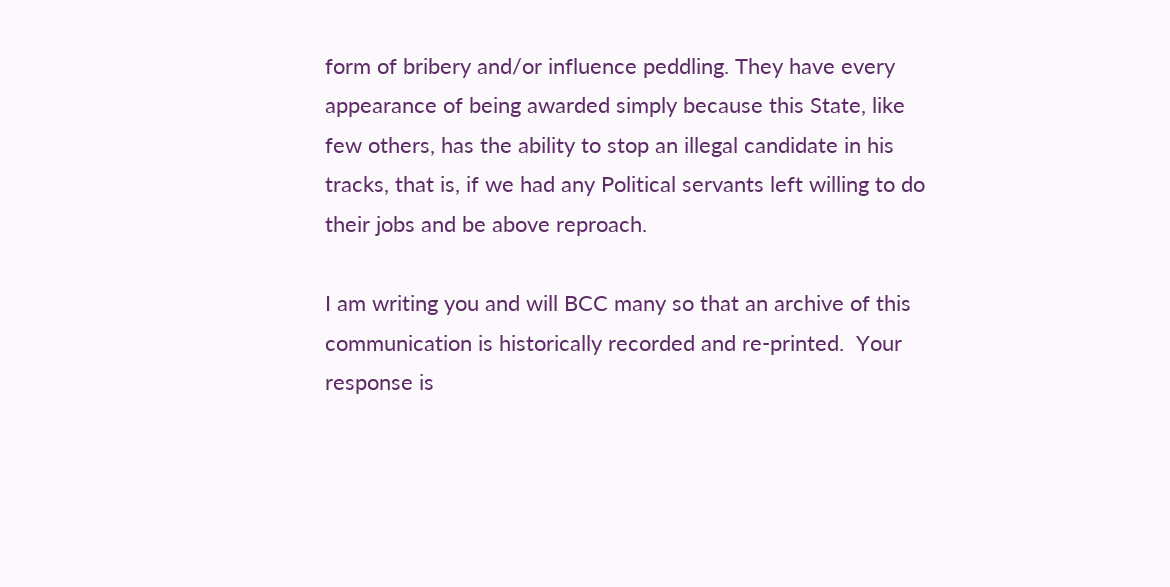form of bribery and/or influence peddling. They have every appearance of being awarded simply because this State, like few others, has the ability to stop an illegal candidate in his tracks, that is, if we had any Political servants left willing to do their jobs and be above reproach.

I am writing you and will BCC many so that an archive of this communication is historically recorded and re-printed.  Your response is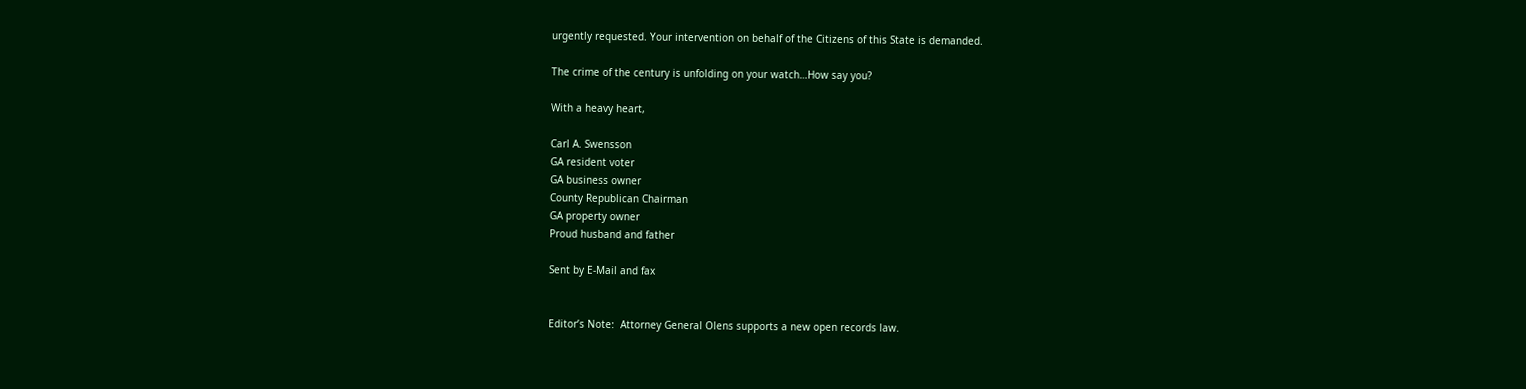urgently requested. Your intervention on behalf of the Citizens of this State is demanded.

The crime of the century is unfolding on your watch…How say you?

With a heavy heart,

Carl A. Swensson
GA resident voter
GA business owner
County Republican Chairman
GA property owner
Proud husband and father

Sent by E-Mail and fax


Editor’s Note:  Attorney General Olens supports a new open records law.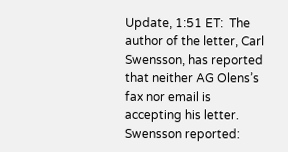Update, 1:51 ET:  The author of the letter, Carl Swensson, has reported that neither AG Olens’s fax nor email is accepting his letter.  Swensson reported: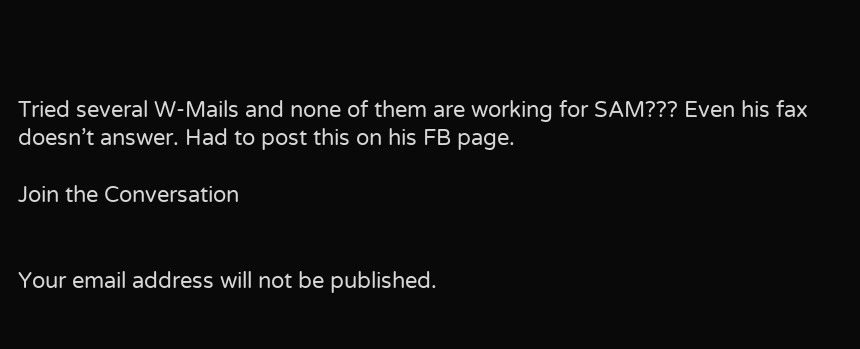Tried several W-Mails and none of them are working for SAM??? Even his fax doesn’t answer. Had to post this on his FB page.

Join the Conversation


Your email address will not be published.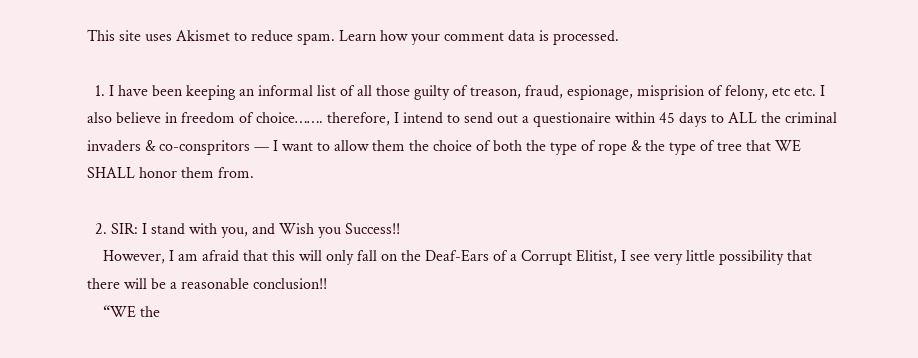This site uses Akismet to reduce spam. Learn how your comment data is processed.

  1. I have been keeping an informal list of all those guilty of treason, fraud, espionage, misprision of felony, etc etc. I also believe in freedom of choice……. therefore, I intend to send out a questionaire within 45 days to ALL the criminal invaders & co-conspritors — I want to allow them the choice of both the type of rope & the type of tree that WE SHALL honor them from.

  2. SIR: I stand with you, and Wish you Success!!
    However, I am afraid that this will only fall on the Deaf-Ears of a Corrupt Elitist, I see very little possibility that there will be a reasonable conclusion!!
    “WE the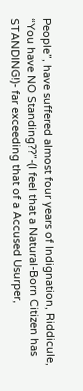People”, have suffered almost four years of Indignation, Riddicule, “You have NO Standing??”-(I feel that a Natural-Born Citizen has STANDING!)- far exceeding that of a Accused Usurper,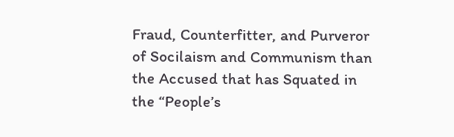Fraud, Counterfitter, and Purveror of Socilaism and Communism than the Accused that has Squated in the “People’s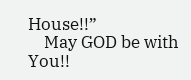House!!”
    May GOD be with You!!